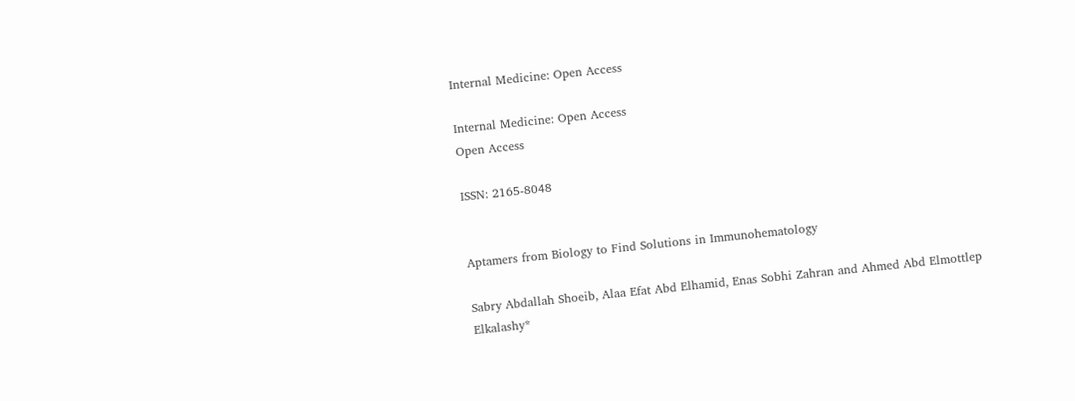Internal Medicine: Open Access

Internal Medicine: Open Access
Open Access

ISSN: 2165-8048


Aptamers from Biology to Find Solutions in Immunohematology

Sabry Abdallah Shoeib, Alaa Efat Abd Elhamid, Enas Sobhi Zahran and Ahmed Abd Elmottlep Elkalashy*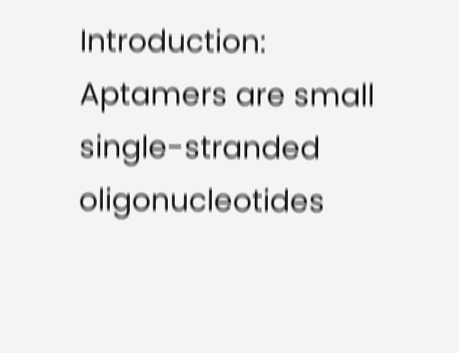Introduction: Aptamers are small single-stranded oligonucleotides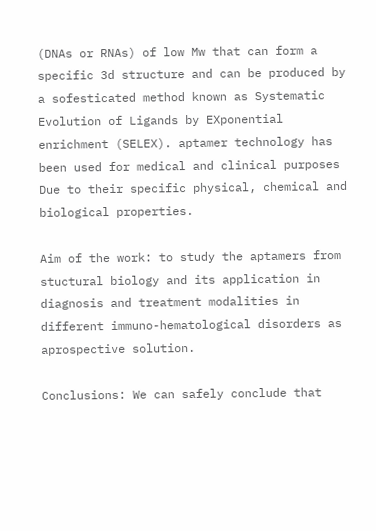(DNAs or RNAs) of low Mw that can form a specific 3d structure and can be produced by a sofesticated method known as Systematic Evolution of Ligands by EXponential enrichment (SELEX). aptamer technology has been used for medical and clinical purposes Due to their specific physical, chemical and biological properties.

Aim of the work: to study the aptamers from stuctural biology and its application in diagnosis and treatment modalities in different immuno-hematological disorders as aprospective solution.

Conclusions: We can safely conclude that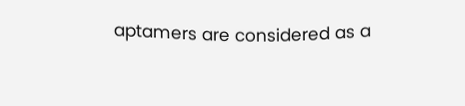aptamers are considered as a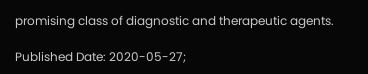promising class of diagnostic and therapeutic agents.

Published Date: 2020-05-27;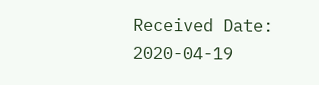Received Date: 2020-04-19